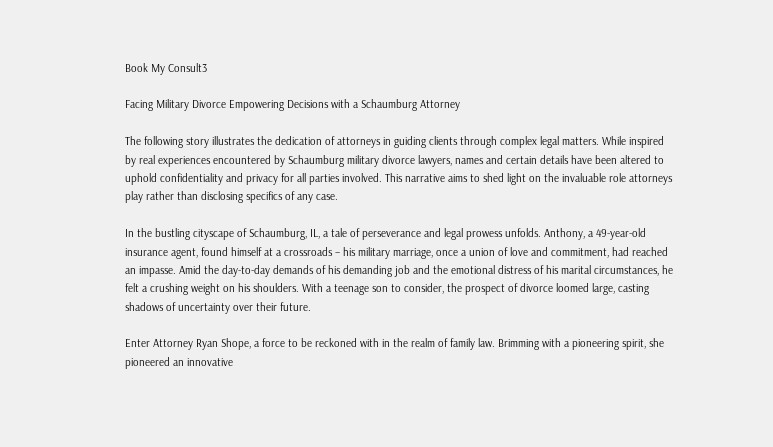Book My Consult3

Facing Military Divorce Empowering Decisions with a Schaumburg Attorney

The following story illustrates the dedication of attorneys in guiding clients through complex legal matters. While inspired by real experiences encountered by Schaumburg military divorce lawyers, names and certain details have been altered to uphold confidentiality and privacy for all parties involved. This narrative aims to shed light on the invaluable role attorneys play rather than disclosing specifics of any case.

In the bustling cityscape of Schaumburg, IL, a tale of perseverance and legal prowess unfolds. Anthony, a 49-year-old insurance agent, found himself at a crossroads – his military marriage, once a union of love and commitment, had reached an impasse. Amid the day-to-day demands of his demanding job and the emotional distress of his marital circumstances, he felt a crushing weight on his shoulders. With a teenage son to consider, the prospect of divorce loomed large, casting shadows of uncertainty over their future.

Enter Attorney Ryan Shope, a force to be reckoned with in the realm of family law. Brimming with a pioneering spirit, she pioneered an innovative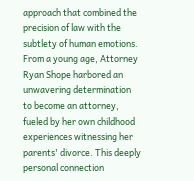approach that combined the precision of law with the subtlety of human emotions. From a young age, Attorney Ryan Shope harbored an unwavering determination to become an attorney, fueled by her own childhood experiences witnessing her parents' divorce. This deeply personal connection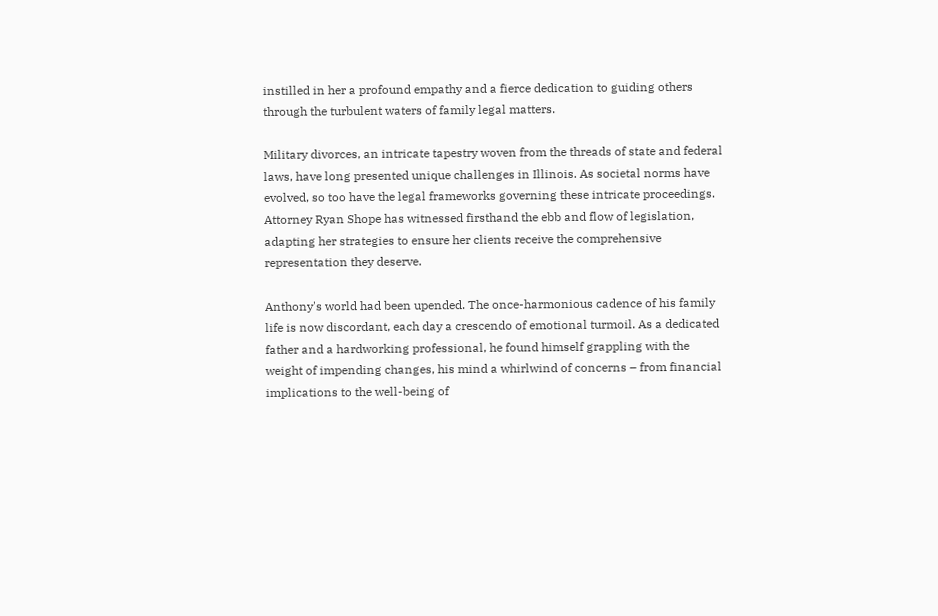instilled in her a profound empathy and a fierce dedication to guiding others through the turbulent waters of family legal matters.

Military divorces, an intricate tapestry woven from the threads of state and federal laws, have long presented unique challenges in Illinois. As societal norms have evolved, so too have the legal frameworks governing these intricate proceedings. Attorney Ryan Shope has witnessed firsthand the ebb and flow of legislation, adapting her strategies to ensure her clients receive the comprehensive representation they deserve.

Anthony's world had been upended. The once-harmonious cadence of his family life is now discordant, each day a crescendo of emotional turmoil. As a dedicated father and a hardworking professional, he found himself grappling with the weight of impending changes, his mind a whirlwind of concerns – from financial implications to the well-being of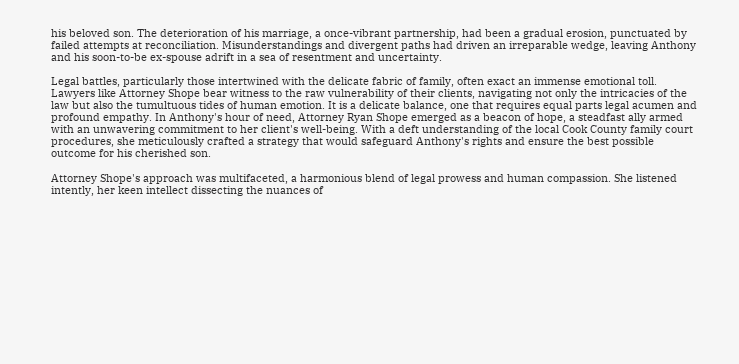his beloved son. The deterioration of his marriage, a once-vibrant partnership, had been a gradual erosion, punctuated by failed attempts at reconciliation. Misunderstandings and divergent paths had driven an irreparable wedge, leaving Anthony and his soon-to-be ex-spouse adrift in a sea of resentment and uncertainty.

Legal battles, particularly those intertwined with the delicate fabric of family, often exact an immense emotional toll. Lawyers like Attorney Shope bear witness to the raw vulnerability of their clients, navigating not only the intricacies of the law but also the tumultuous tides of human emotion. It is a delicate balance, one that requires equal parts legal acumen and profound empathy. In Anthony's hour of need, Attorney Ryan Shope emerged as a beacon of hope, a steadfast ally armed with an unwavering commitment to her client's well-being. With a deft understanding of the local Cook County family court procedures, she meticulously crafted a strategy that would safeguard Anthony's rights and ensure the best possible outcome for his cherished son.

Attorney Shope's approach was multifaceted, a harmonious blend of legal prowess and human compassion. She listened intently, her keen intellect dissecting the nuances of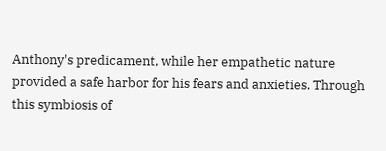Anthony's predicament, while her empathetic nature provided a safe harbor for his fears and anxieties. Through this symbiosis of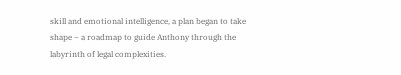skill and emotional intelligence, a plan began to take shape – a roadmap to guide Anthony through the labyrinth of legal complexities.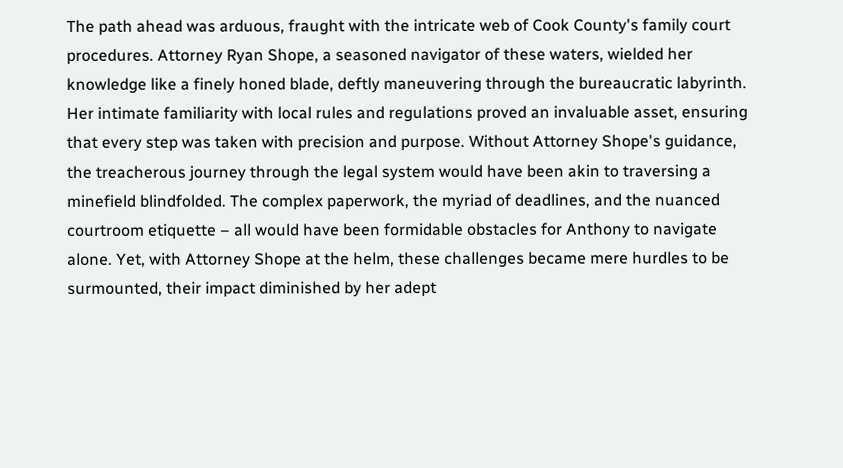The path ahead was arduous, fraught with the intricate web of Cook County's family court procedures. Attorney Ryan Shope, a seasoned navigator of these waters, wielded her knowledge like a finely honed blade, deftly maneuvering through the bureaucratic labyrinth. Her intimate familiarity with local rules and regulations proved an invaluable asset, ensuring that every step was taken with precision and purpose. Without Attorney Shope's guidance, the treacherous journey through the legal system would have been akin to traversing a minefield blindfolded. The complex paperwork, the myriad of deadlines, and the nuanced courtroom etiquette – all would have been formidable obstacles for Anthony to navigate alone. Yet, with Attorney Shope at the helm, these challenges became mere hurdles to be surmounted, their impact diminished by her adept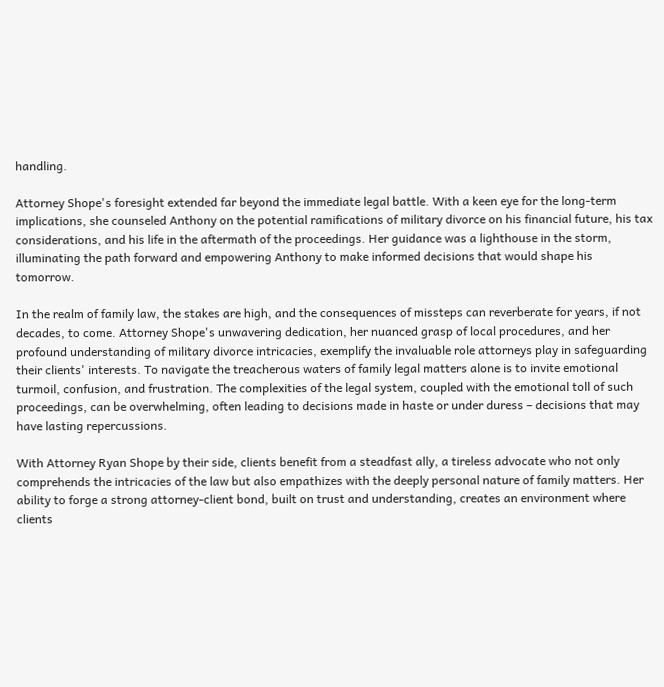handling.

Attorney Shope's foresight extended far beyond the immediate legal battle. With a keen eye for the long-term implications, she counseled Anthony on the potential ramifications of military divorce on his financial future, his tax considerations, and his life in the aftermath of the proceedings. Her guidance was a lighthouse in the storm, illuminating the path forward and empowering Anthony to make informed decisions that would shape his tomorrow.

In the realm of family law, the stakes are high, and the consequences of missteps can reverberate for years, if not decades, to come. Attorney Shope's unwavering dedication, her nuanced grasp of local procedures, and her profound understanding of military divorce intricacies, exemplify the invaluable role attorneys play in safeguarding their clients' interests. To navigate the treacherous waters of family legal matters alone is to invite emotional turmoil, confusion, and frustration. The complexities of the legal system, coupled with the emotional toll of such proceedings, can be overwhelming, often leading to decisions made in haste or under duress – decisions that may have lasting repercussions.

With Attorney Ryan Shope by their side, clients benefit from a steadfast ally, a tireless advocate who not only comprehends the intricacies of the law but also empathizes with the deeply personal nature of family matters. Her ability to forge a strong attorney-client bond, built on trust and understanding, creates an environment where clients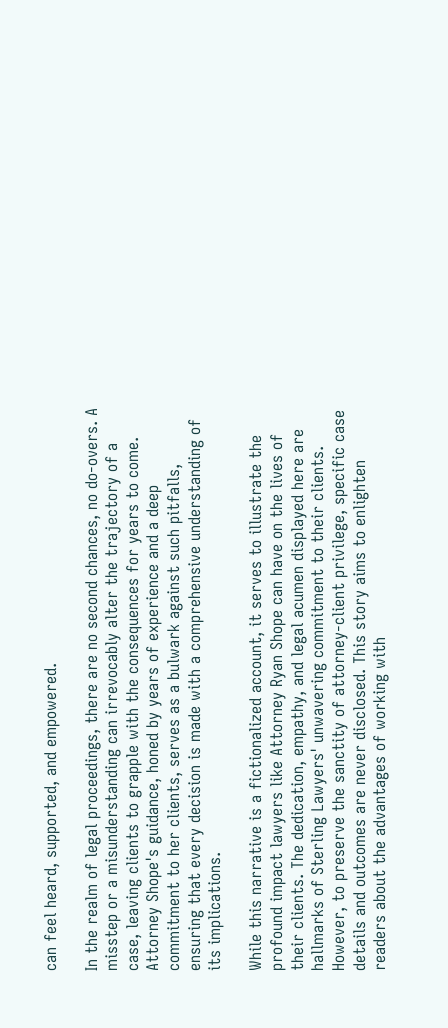can feel heard, supported, and empowered.

In the realm of legal proceedings, there are no second chances, no do-overs. A misstep or a misunderstanding can irrevocably alter the trajectory of a case, leaving clients to grapple with the consequences for years to come. Attorney Shope's guidance, honed by years of experience and a deep commitment to her clients, serves as a bulwark against such pitfalls, ensuring that every decision is made with a comprehensive understanding of its implications.

While this narrative is a fictionalized account, it serves to illustrate the profound impact lawyers like Attorney Ryan Shope can have on the lives of their clients. The dedication, empathy, and legal acumen displayed here are hallmarks of Sterling Lawyers' unwavering commitment to their clients. However, to preserve the sanctity of attorney-client privilege, specific case details and outcomes are never disclosed. This story aims to enlighten readers about the advantages of working with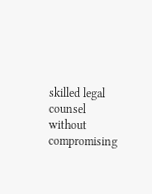skilled legal counsel without compromising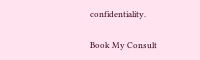confidentiality.

Book My Consult